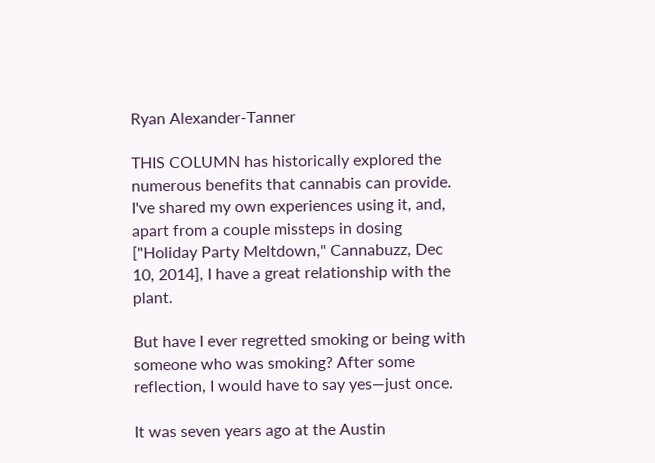Ryan Alexander-Tanner

THIS COLUMN has historically explored the numerous benefits that cannabis can provide. I've shared my own experiences using it, and, apart from a couple missteps in dosing ["Holiday Party Meltdown," Cannabuzz, Dec 10, 2014], I have a great relationship with the plant.

But have I ever regretted smoking or being with someone who was smoking? After some reflection, I would have to say yes—just once.

It was seven years ago at the Austin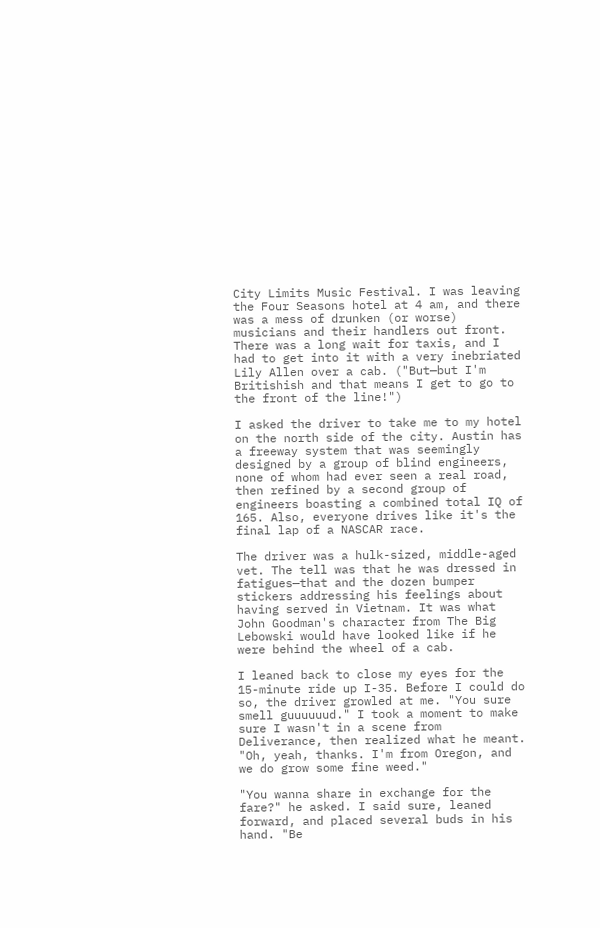City Limits Music Festival. I was leaving the Four Seasons hotel at 4 am, and there was a mess of drunken (or worse) musicians and their handlers out front. There was a long wait for taxis, and I had to get into it with a very inebriated Lily Allen over a cab. ("But—but I'm Britishish and that means I get to go to the front of the line!")

I asked the driver to take me to my hotel on the north side of the city. Austin has a freeway system that was seemingly designed by a group of blind engineers, none of whom had ever seen a real road, then refined by a second group of engineers boasting a combined total IQ of 165. Also, everyone drives like it's the final lap of a NASCAR race.

The driver was a hulk-sized, middle-aged vet. The tell was that he was dressed in fatigues—that and the dozen bumper stickers addressing his feelings about having served in Vietnam. It was what John Goodman's character from The Big Lebowski would have looked like if he were behind the wheel of a cab.

I leaned back to close my eyes for the 15-minute ride up I-35. Before I could do so, the driver growled at me. "You sure smell guuuuuud." I took a moment to make sure I wasn't in a scene from Deliverance, then realized what he meant. "Oh, yeah, thanks. I'm from Oregon, and we do grow some fine weed."

"You wanna share in exchange for the fare?" he asked. I said sure, leaned forward, and placed several buds in his hand. "Be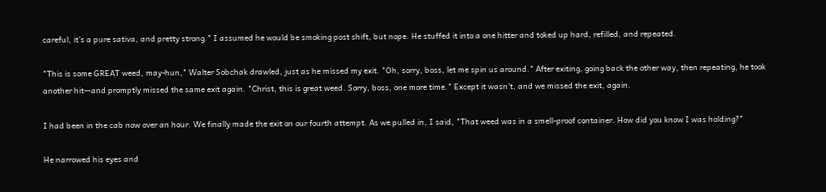careful, it's a pure sativa, and pretty strong." I assumed he would be smoking post shift, but nope. He stuffed it into a one hitter and toked up hard, refilled, and repeated.

"This is some GREAT weed, may-hun," Walter Sobchak drawled, just as he missed my exit. "Oh, sorry, boss, let me spin us around." After exiting, going back the other way, then repeating, he took another hit—and promptly missed the same exit again. "Christ, this is great weed. Sorry, boss, one more time." Except it wasn't, and we missed the exit, again.

I had been in the cab now over an hour. We finally made the exit on our fourth attempt. As we pulled in, I said, "That weed was in a smell-proof container. How did you know I was holding?"

He narrowed his eyes and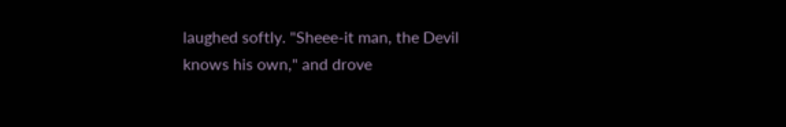laughed softly. "Sheee-it man, the Devil knows his own," and drove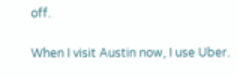off.

When I visit Austin now, I use Uber.